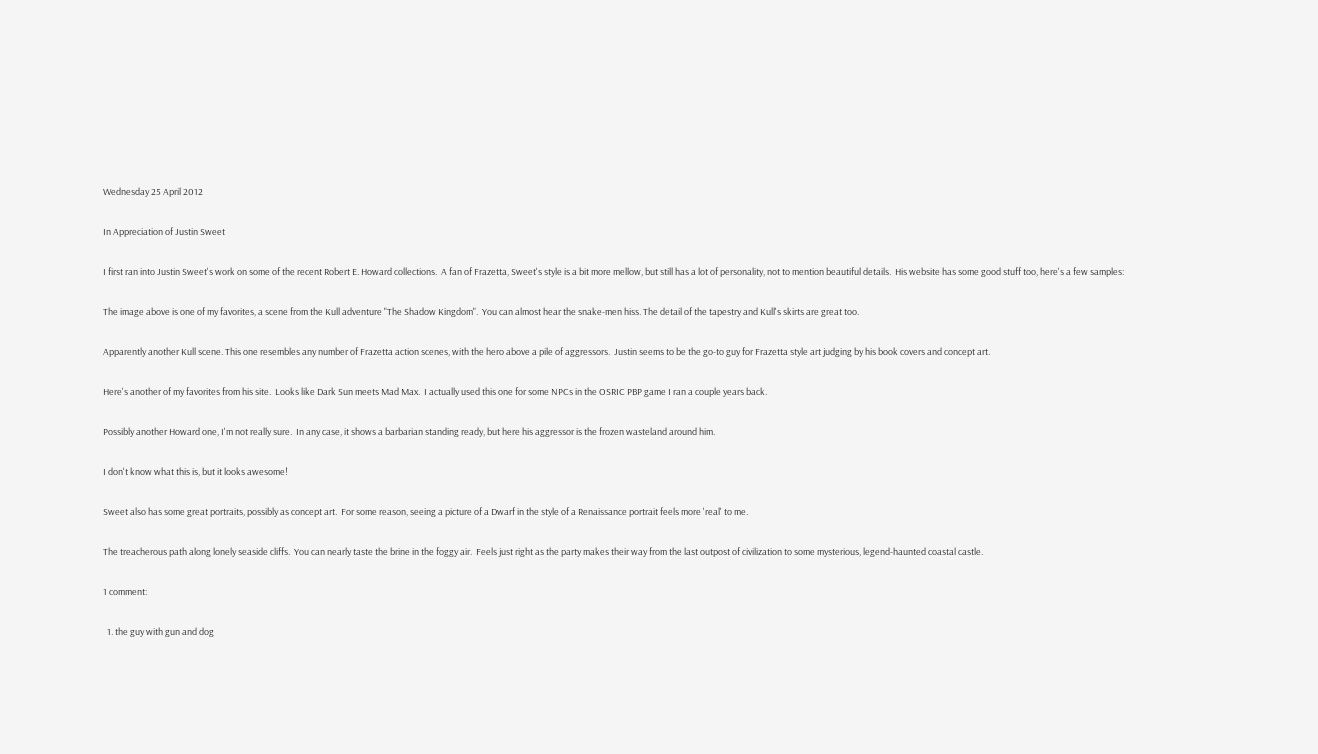Wednesday 25 April 2012

In Appreciation of Justin Sweet

I first ran into Justin Sweet's work on some of the recent Robert E. Howard collections.  A fan of Frazetta, Sweet's style is a bit more mellow, but still has a lot of personality, not to mention beautiful details.  His website has some good stuff too, here's a few samples:

The image above is one of my favorites, a scene from the Kull adventure "The Shadow Kingdom".  You can almost hear the snake-men hiss. The detail of the tapestry and Kull's skirts are great too.

Apparently another Kull scene. This one resembles any number of Frazetta action scenes, with the hero above a pile of aggressors.  Justin seems to be the go-to guy for Frazetta style art judging by his book covers and concept art.

Here's another of my favorites from his site.  Looks like Dark Sun meets Mad Max.  I actually used this one for some NPCs in the OSRIC PBP game I ran a couple years back.

Possibly another Howard one, I'm not really sure.  In any case, it shows a barbarian standing ready, but here his aggressor is the frozen wasteland around him.

I don't know what this is, but it looks awesome!

Sweet also has some great portraits, possibly as concept art.  For some reason, seeing a picture of a Dwarf in the style of a Renaissance portrait feels more 'real' to me.

The treacherous path along lonely seaside cliffs.  You can nearly taste the brine in the foggy air.  Feels just right as the party makes their way from the last outpost of civilization to some mysterious, legend-haunted coastal castle.

1 comment:

  1. the guy with gun and dog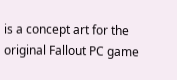is a concept art for the original Fallout PC game